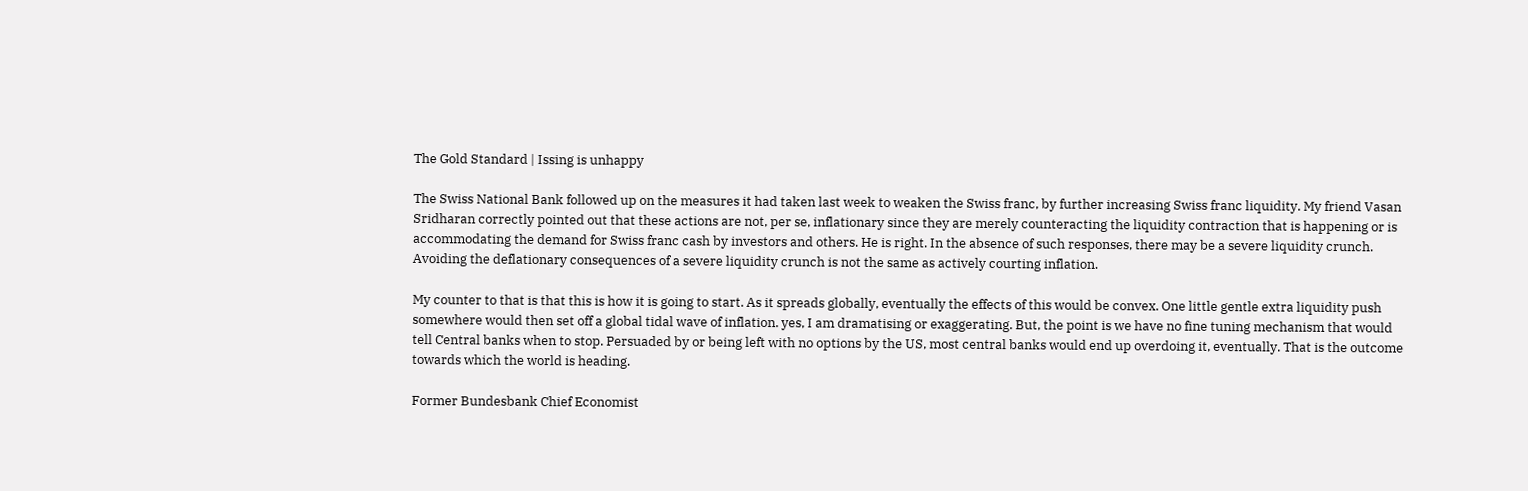The Gold Standard | Issing is unhappy

The Swiss National Bank followed up on the measures it had taken last week to weaken the Swiss franc, by further increasing Swiss franc liquidity. My friend Vasan Sridharan correctly pointed out that these actions are not, per se, inflationary since they are merely counteracting the liquidity contraction that is happening or is accommodating the demand for Swiss franc cash by investors and others. He is right. In the absence of such responses, there may be a severe liquidity crunch. Avoiding the deflationary consequences of a severe liquidity crunch is not the same as actively courting inflation.

My counter to that is that this is how it is going to start. As it spreads globally, eventually the effects of this would be convex. One little gentle extra liquidity push somewhere would then set off a global tidal wave of inflation. yes, I am dramatising or exaggerating. But, the point is we have no fine tuning mechanism that would tell Central banks when to stop. Persuaded by or being left with no options by the US, most central banks would end up overdoing it, eventually. That is the outcome towards which the world is heading.

Former Bundesbank Chief Economist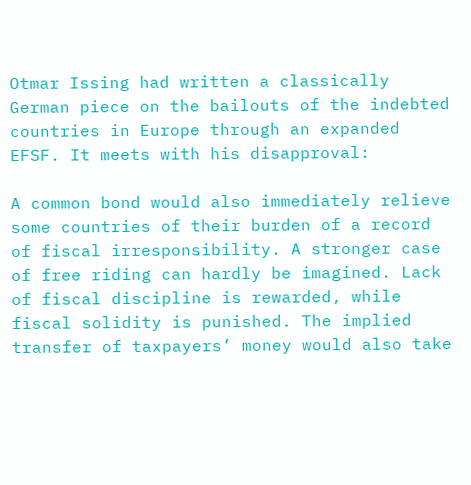Otmar Issing had written a classically German piece on the bailouts of the indebted countries in Europe through an expanded EFSF. It meets with his disapproval:

A common bond would also immediately relieve some countries of their burden of a record of fiscal irresponsibility. A stronger case of free riding can hardly be imagined. Lack of fiscal discipline is rewarded, while fiscal solidity is punished. The implied transfer of taxpayers’ money would also take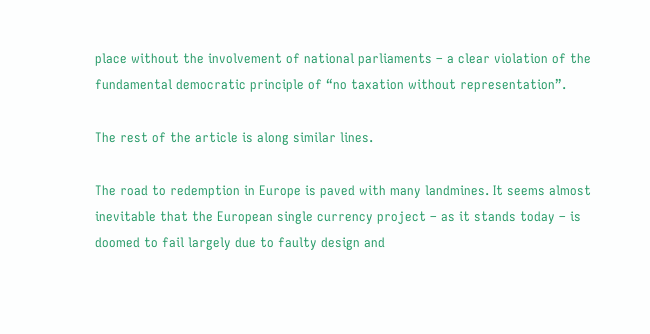place without the involvement of national parliaments – a clear violation of the fundamental democratic principle of “no taxation without representation”.

The rest of the article is along similar lines.

The road to redemption in Europe is paved with many landmines. It seems almost inevitable that the European single currency project – as it stands today – is doomed to fail largely due to faulty design and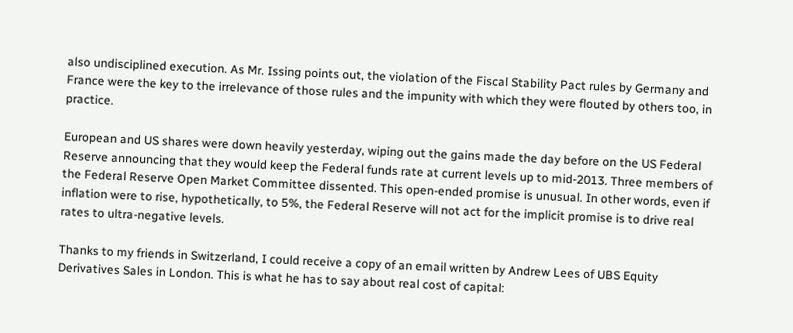also undisciplined execution. As Mr. Issing points out, the violation of the Fiscal Stability Pact rules by Germany and France were the key to the irrelevance of those rules and the impunity with which they were flouted by others too, in practice.

European and US shares were down heavily yesterday, wiping out the gains made the day before on the US Federal Reserve announcing that they would keep the Federal funds rate at current levels up to mid-2013. Three members of the Federal Reserve Open Market Committee dissented. This open-ended promise is unusual. In other words, even if inflation were to rise, hypothetically, to 5%, the Federal Reserve will not act for the implicit promise is to drive real rates to ultra-negative levels.

Thanks to my friends in Switzerland, I could receive a copy of an email written by Andrew Lees of UBS Equity Derivatives Sales in London. This is what he has to say about real cost of capital: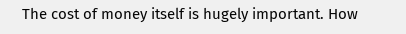The cost of money itself is hugely important. How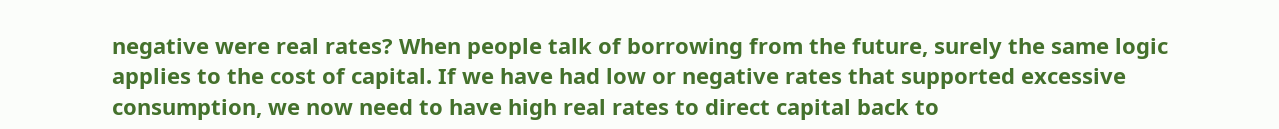negative were real rates? When people talk of borrowing from the future, surely the same logic applies to the cost of capital. If we have had low or negative rates that supported excessive consumption, we now need to have high real rates to direct capital back to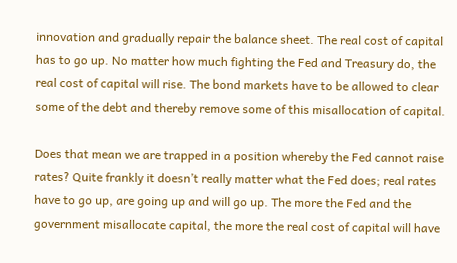innovation and gradually repair the balance sheet. The real cost of capital has to go up. No matter how much fighting the Fed and Treasury do, the real cost of capital will rise. The bond markets have to be allowed to clear some of the debt and thereby remove some of this misallocation of capital.

Does that mean we are trapped in a position whereby the Fed cannot raise rates? Quite frankly it doesn’t really matter what the Fed does; real rates have to go up, are going up and will go up. The more the Fed and the government misallocate capital, the more the real cost of capital will have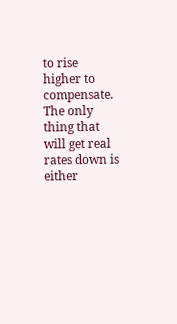to rise higher to compensate. The only thing that will get real rates down is either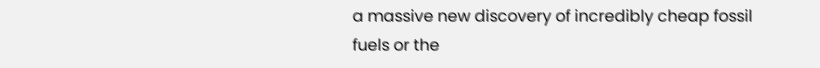a massive new discovery of incredibly cheap fossil fuels or the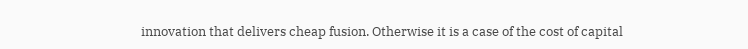innovation that delivers cheap fusion. Otherwise it is a case of the cost of capital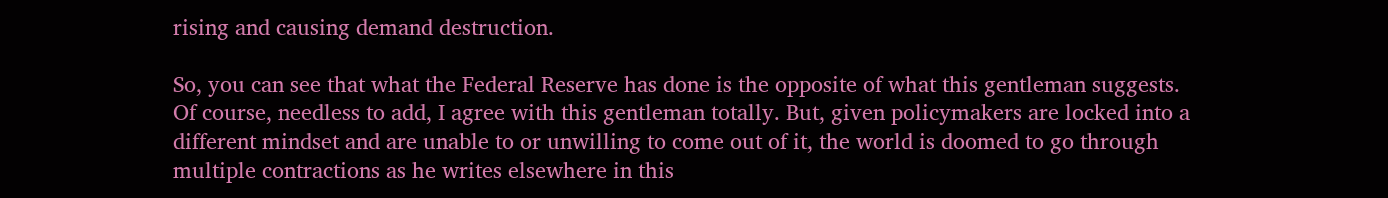rising and causing demand destruction.

So, you can see that what the Federal Reserve has done is the opposite of what this gentleman suggests. Of course, needless to add, I agree with this gentleman totally. But, given policymakers are locked into a different mindset and are unable to or unwilling to come out of it, the world is doomed to go through multiple contractions as he writes elsewhere in this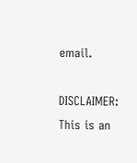email.

DISCLAIMER: This is an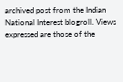archived post from the Indian National Interest blogroll. Views expressed are those of the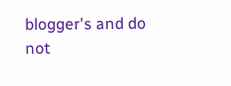blogger's and do not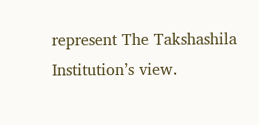represent The Takshashila Institution’s view.